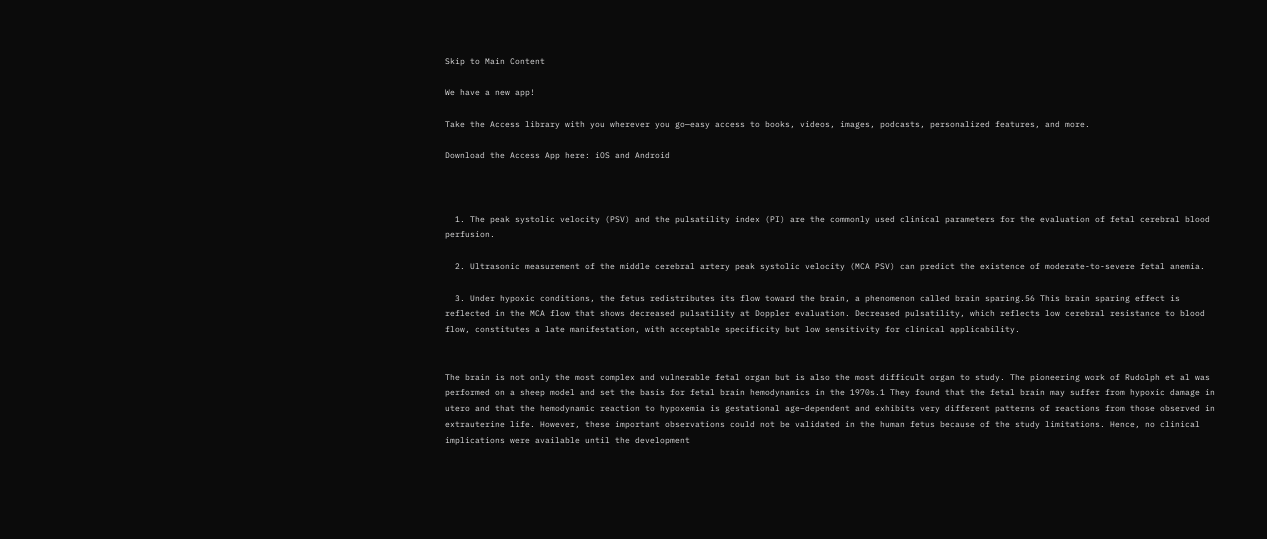Skip to Main Content

We have a new app!

Take the Access library with you wherever you go—easy access to books, videos, images, podcasts, personalized features, and more.

Download the Access App here: iOS and Android



  1. The peak systolic velocity (PSV) and the pulsatility index (PI) are the commonly used clinical parameters for the evaluation of fetal cerebral blood perfusion.

  2. Ultrasonic measurement of the middle cerebral artery peak systolic velocity (MCA PSV) can predict the existence of moderate-to-severe fetal anemia.

  3. Under hypoxic conditions, the fetus redistributes its flow toward the brain, a phenomenon called brain sparing.56 This brain sparing effect is reflected in the MCA flow that shows decreased pulsatility at Doppler evaluation. Decreased pulsatility, which reflects low cerebral resistance to blood flow, constitutes a late manifestation, with acceptable specificity but low sensitivity for clinical applicability.


The brain is not only the most complex and vulnerable fetal organ but is also the most difficult organ to study. The pioneering work of Rudolph et al was performed on a sheep model and set the basis for fetal brain hemodynamics in the 1970s.1 They found that the fetal brain may suffer from hypoxic damage in utero and that the hemodynamic reaction to hypoxemia is gestational age–dependent and exhibits very different patterns of reactions from those observed in extrauterine life. However, these important observations could not be validated in the human fetus because of the study limitations. Hence, no clinical implications were available until the development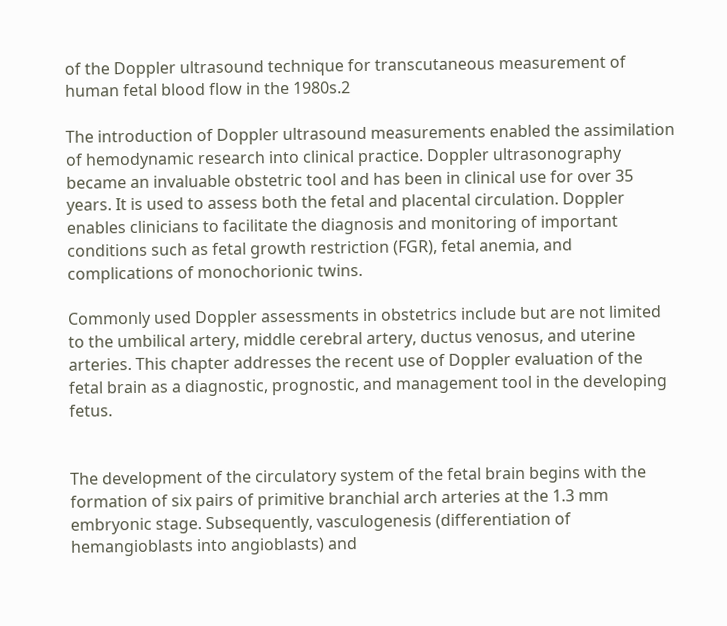of the Doppler ultrasound technique for transcutaneous measurement of human fetal blood flow in the 1980s.2

The introduction of Doppler ultrasound measurements enabled the assimilation of hemodynamic research into clinical practice. Doppler ultrasonography became an invaluable obstetric tool and has been in clinical use for over 35 years. It is used to assess both the fetal and placental circulation. Doppler enables clinicians to facilitate the diagnosis and monitoring of important conditions such as fetal growth restriction (FGR), fetal anemia, and complications of monochorionic twins.

Commonly used Doppler assessments in obstetrics include but are not limited to the umbilical artery, middle cerebral artery, ductus venosus, and uterine arteries. This chapter addresses the recent use of Doppler evaluation of the fetal brain as a diagnostic, prognostic, and management tool in the developing fetus.


The development of the circulatory system of the fetal brain begins with the formation of six pairs of primitive branchial arch arteries at the 1.3 mm embryonic stage. Subsequently, vasculogenesis (differentiation of hemangioblasts into angioblasts) and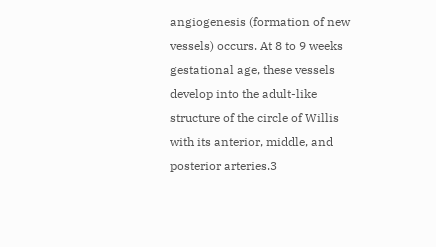angiogenesis (formation of new vessels) occurs. At 8 to 9 weeks gestational age, these vessels develop into the adult-like structure of the circle of Willis with its anterior, middle, and posterior arteries.3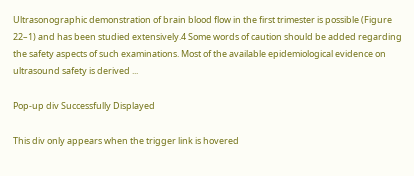Ultrasonographic demonstration of brain blood flow in the first trimester is possible (Figure 22–1) and has been studied extensively.4 Some words of caution should be added regarding the safety aspects of such examinations. Most of the available epidemiological evidence on ultrasound safety is derived ...

Pop-up div Successfully Displayed

This div only appears when the trigger link is hovered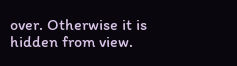over. Otherwise it is hidden from view.